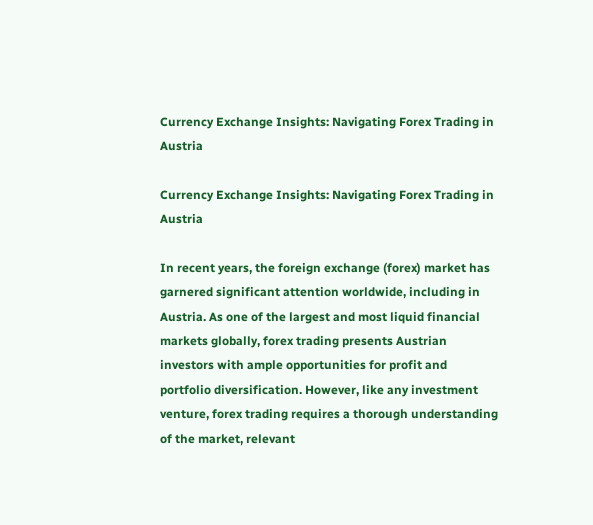Currency Exchange Insights: Navigating Forex Trading in Austria

Currency Exchange Insights: Navigating Forex Trading in Austria

In recent years, the foreign exchange (forex) market has garnered significant attention worldwide, including in Austria. As one of the largest and most liquid financial markets globally, forex trading presents Austrian investors with ample opportunities for profit and portfolio diversification. However, like any investment venture, forex trading requires a thorough understanding of the market, relevant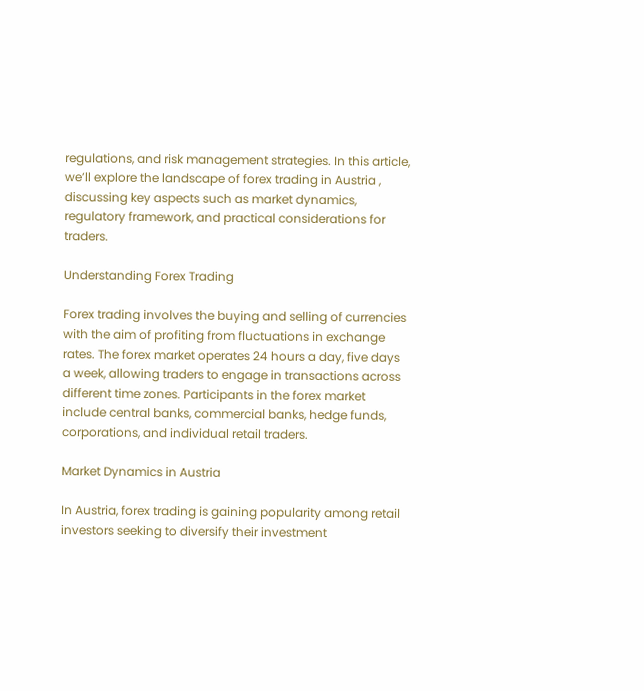regulations, and risk management strategies. In this article, we’ll explore the landscape of forex trading in Austria , discussing key aspects such as market dynamics, regulatory framework, and practical considerations for traders.

Understanding Forex Trading

Forex trading involves the buying and selling of currencies with the aim of profiting from fluctuations in exchange rates. The forex market operates 24 hours a day, five days a week, allowing traders to engage in transactions across different time zones. Participants in the forex market include central banks, commercial banks, hedge funds, corporations, and individual retail traders.

Market Dynamics in Austria

In Austria, forex trading is gaining popularity among retail investors seeking to diversify their investment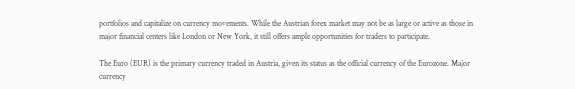portfolios and capitalize on currency movements. While the Austrian forex market may not be as large or active as those in major financial centers like London or New York, it still offers ample opportunities for traders to participate.

The Euro (EUR) is the primary currency traded in Austria, given its status as the official currency of the Eurozone. Major currency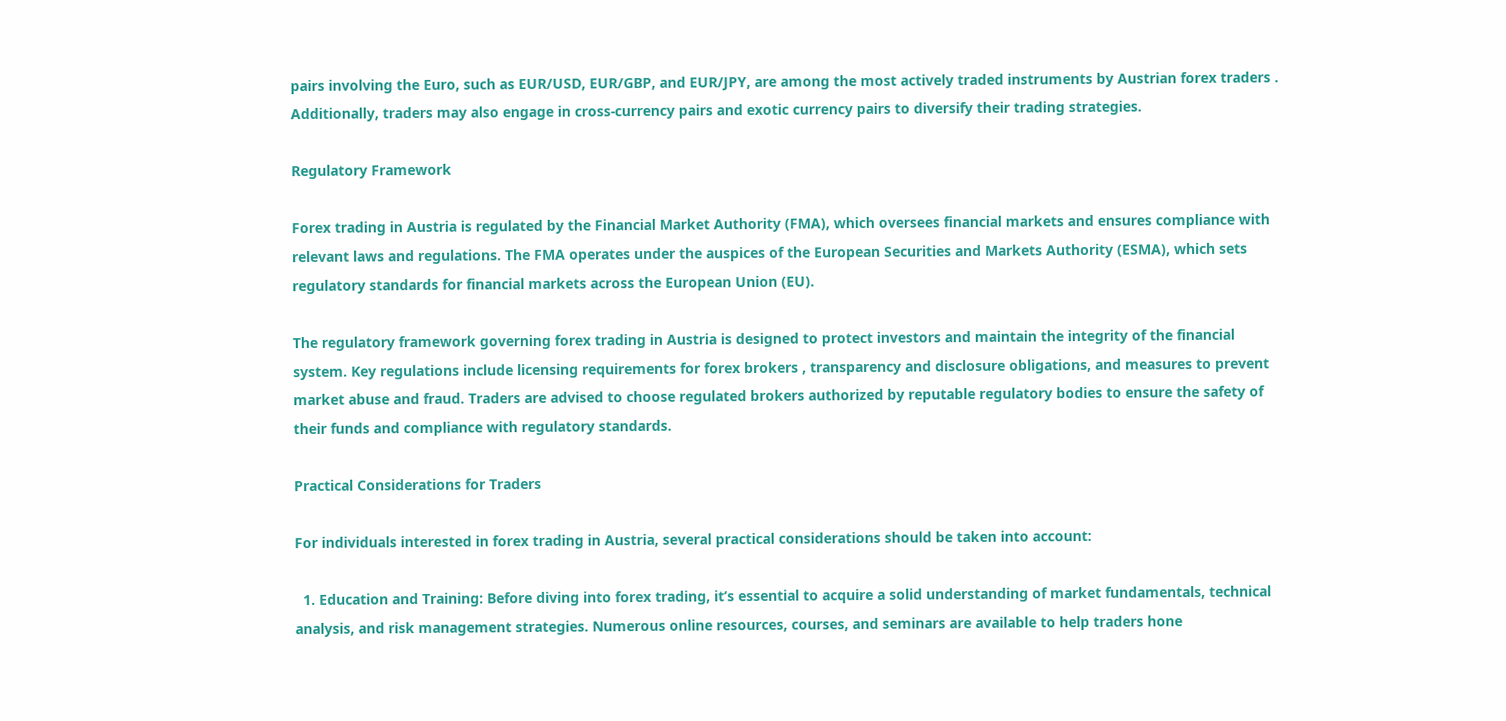pairs involving the Euro, such as EUR/USD, EUR/GBP, and EUR/JPY, are among the most actively traded instruments by Austrian forex traders . Additionally, traders may also engage in cross-currency pairs and exotic currency pairs to diversify their trading strategies.

Regulatory Framework

Forex trading in Austria is regulated by the Financial Market Authority (FMA), which oversees financial markets and ensures compliance with relevant laws and regulations. The FMA operates under the auspices of the European Securities and Markets Authority (ESMA), which sets regulatory standards for financial markets across the European Union (EU).

The regulatory framework governing forex trading in Austria is designed to protect investors and maintain the integrity of the financial system. Key regulations include licensing requirements for forex brokers , transparency and disclosure obligations, and measures to prevent market abuse and fraud. Traders are advised to choose regulated brokers authorized by reputable regulatory bodies to ensure the safety of their funds and compliance with regulatory standards.

Practical Considerations for Traders

For individuals interested in forex trading in Austria, several practical considerations should be taken into account:

  1. Education and Training: Before diving into forex trading, it’s essential to acquire a solid understanding of market fundamentals, technical analysis, and risk management strategies. Numerous online resources, courses, and seminars are available to help traders hone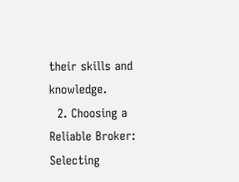their skills and knowledge.
  2. Choosing a Reliable Broker: Selecting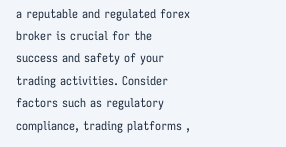a reputable and regulated forex broker is crucial for the success and safety of your trading activities. Consider factors such as regulatory compliance, trading platforms ,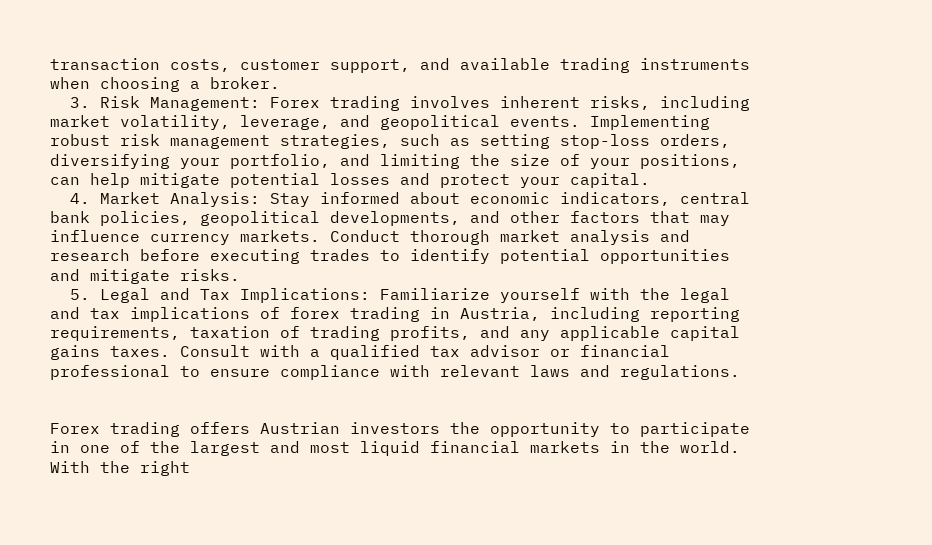transaction costs, customer support, and available trading instruments when choosing a broker.
  3. Risk Management: Forex trading involves inherent risks, including market volatility, leverage, and geopolitical events. Implementing robust risk management strategies, such as setting stop-loss orders, diversifying your portfolio, and limiting the size of your positions, can help mitigate potential losses and protect your capital.
  4. Market Analysis: Stay informed about economic indicators, central bank policies, geopolitical developments, and other factors that may influence currency markets. Conduct thorough market analysis and research before executing trades to identify potential opportunities and mitigate risks.
  5. Legal and Tax Implications: Familiarize yourself with the legal and tax implications of forex trading in Austria, including reporting requirements, taxation of trading profits, and any applicable capital gains taxes. Consult with a qualified tax advisor or financial professional to ensure compliance with relevant laws and regulations.


Forex trading offers Austrian investors the opportunity to participate in one of the largest and most liquid financial markets in the world. With the right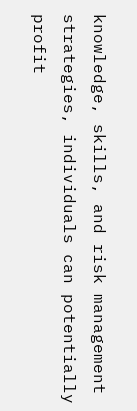knowledge, skills, and risk management strategies, individuals can potentially profit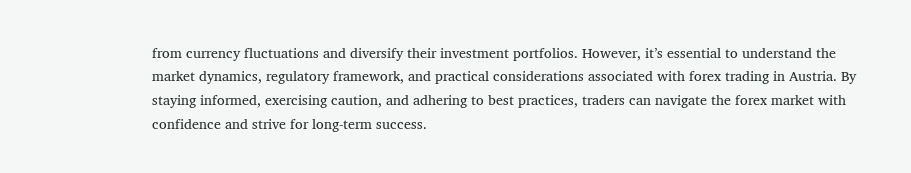from currency fluctuations and diversify their investment portfolios. However, it’s essential to understand the market dynamics, regulatory framework, and practical considerations associated with forex trading in Austria. By staying informed, exercising caution, and adhering to best practices, traders can navigate the forex market with confidence and strive for long-term success.